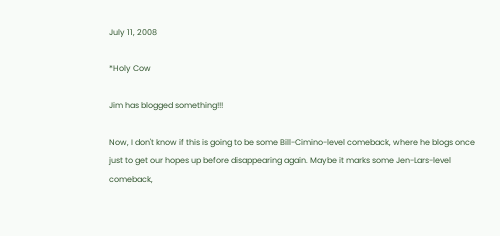July 11, 2008

*Holy Cow

Jim has blogged something!!!

Now, I don't know if this is going to be some Bill-Cimino-level comeback, where he blogs once just to get our hopes up before disappearing again. Maybe it marks some Jen-Lars-level comeback,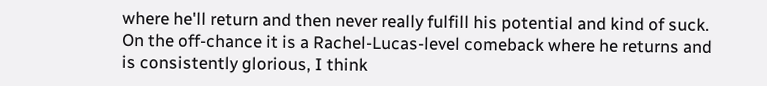where he'll return and then never really fulfill his potential and kind of suck. On the off-chance it is a Rachel-Lucas-level comeback where he returns and is consistently glorious, I think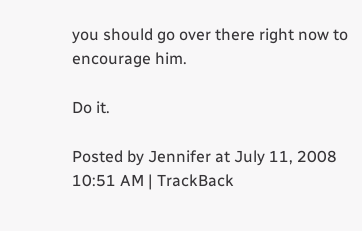you should go over there right now to encourage him.

Do it.

Posted by Jennifer at July 11, 2008 10:51 AM | TrackBack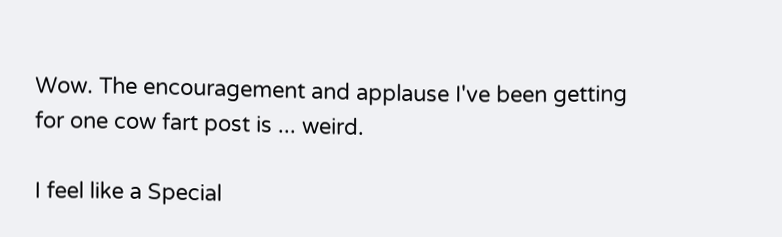Wow. The encouragement and applause I've been getting for one cow fart post is ... weird.

I feel like a Special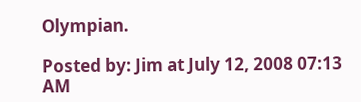Olympian.

Posted by: Jim at July 12, 2008 07:13 AM